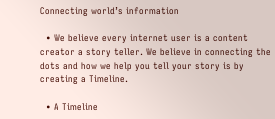Connecting world’s information

  • We believe every internet user is a content creator a story teller. We believe in connecting the dots and how we help you tell your story is by creating a Timeline.

  • A Timeline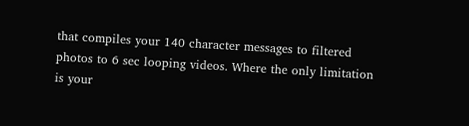that compiles your 140 character messages to filtered photos to 6 sec looping videos. Where the only limitation is your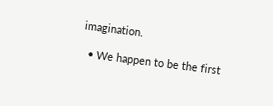imagination.

  • We happen to be the first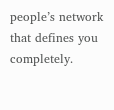people’s network that defines you completely.